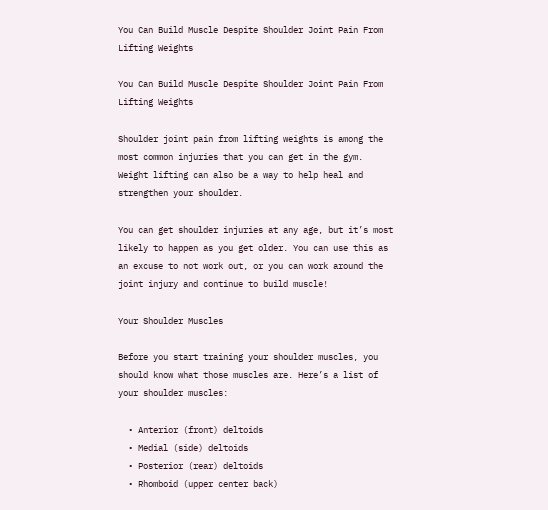You Can Build Muscle Despite Shoulder Joint Pain From Lifting Weights

You Can Build Muscle Despite Shoulder Joint Pain From Lifting Weights

Shoulder joint pain from lifting weights is among the most common injuries that you can get in the gym. Weight lifting can also be a way to help heal and strengthen your shoulder.

You can get shoulder injuries at any age, but it’s most likely to happen as you get older. You can use this as an excuse to not work out, or you can work around the joint injury and continue to build muscle!

Your Shoulder Muscles

Before you start training your shoulder muscles, you should know what those muscles are. Here’s a list of your shoulder muscles:

  • Anterior (front) deltoids
  • Medial (side) deltoids
  • Posterior (rear) deltoids
  • Rhomboid (upper center back)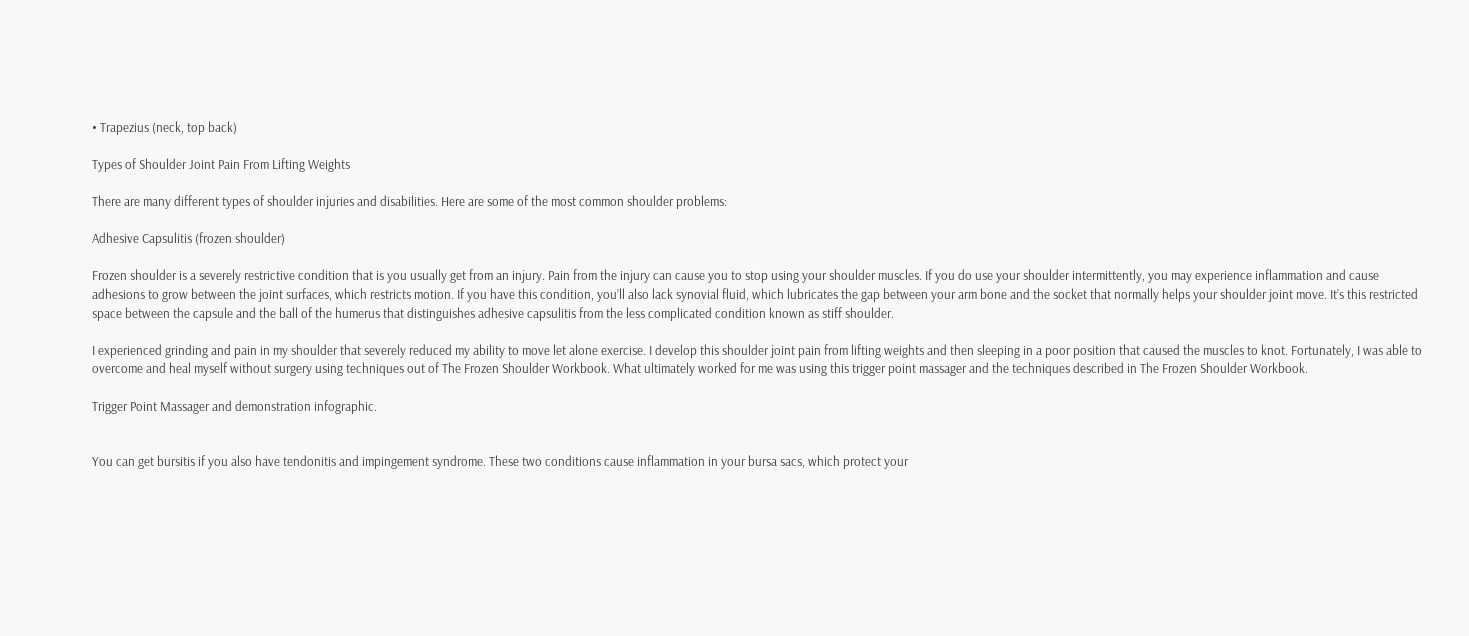• Trapezius (neck, top back)

Types of Shoulder Joint Pain From Lifting Weights

There are many different types of shoulder injuries and disabilities. Here are some of the most common shoulder problems:

Adhesive Capsulitis (frozen shoulder)

Frozen shoulder is a severely restrictive condition that is you usually get from an injury. Pain from the injury can cause you to stop using your shoulder muscles. If you do use your shoulder intermittently, you may experience inflammation and cause adhesions to grow between the joint surfaces, which restricts motion. If you have this condition, you’ll also lack synovial fluid, which lubricates the gap between your arm bone and the socket that normally helps your shoulder joint move. It’s this restricted space between the capsule and the ball of the humerus that distinguishes adhesive capsulitis from the less complicated condition known as stiff shoulder.

I experienced grinding and pain in my shoulder that severely reduced my ability to move let alone exercise. I develop this shoulder joint pain from lifting weights and then sleeping in a poor position that caused the muscles to knot. Fortunately, I was able to overcome and heal myself without surgery using techniques out of The Frozen Shoulder Workbook. What ultimately worked for me was using this trigger point massager and the techniques described in The Frozen Shoulder Workbook.

Trigger Point Massager and demonstration infographic.


You can get bursitis if you also have tendonitis and impingement syndrome. These two conditions cause inflammation in your bursa sacs, which protect your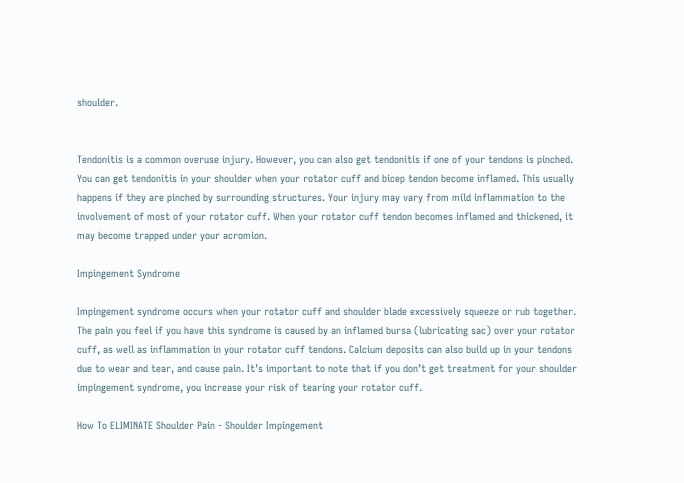shoulder.


Tendonitis is a common overuse injury. However, you can also get tendonitis if one of your tendons is pinched. You can get tendonitis in your shoulder when your rotator cuff and bicep tendon become inflamed. This usually happens if they are pinched by surrounding structures. Your injury may vary from mild inflammation to the involvement of most of your rotator cuff. When your rotator cuff tendon becomes inflamed and thickened, it may become trapped under your acromion.

Impingement Syndrome

Impingement syndrome occurs when your rotator cuff and shoulder blade excessively squeeze or rub together. The pain you feel if you have this syndrome is caused by an inflamed bursa (lubricating sac) over your rotator cuff, as well as inflammation in your rotator cuff tendons. Calcium deposits can also build up in your tendons due to wear and tear, and cause pain. It’s important to note that if you don’t get treatment for your shoulder impingement syndrome, you increase your risk of tearing your rotator cuff.

How To ELIMINATE Shoulder Pain - Shoulder Impingement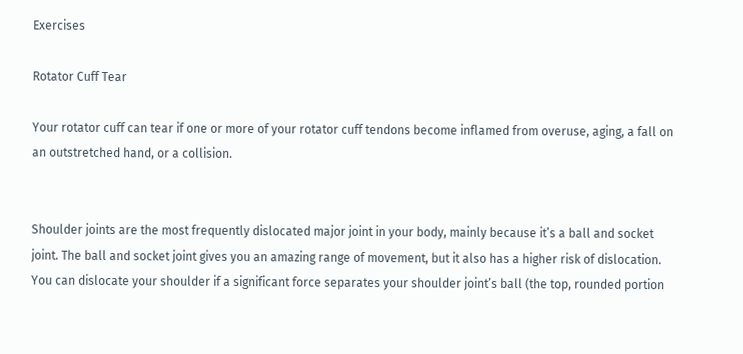Exercises

Rotator Cuff Tear

Your rotator cuff can tear if one or more of your rotator cuff tendons become inflamed from overuse, aging, a fall on an outstretched hand, or a collision.


Shoulder joints are the most frequently dislocated major joint in your body, mainly because it’s a ball and socket joint. The ball and socket joint gives you an amazing range of movement, but it also has a higher risk of dislocation. You can dislocate your shoulder if a significant force separates your shoulder joint’s ball (the top, rounded portion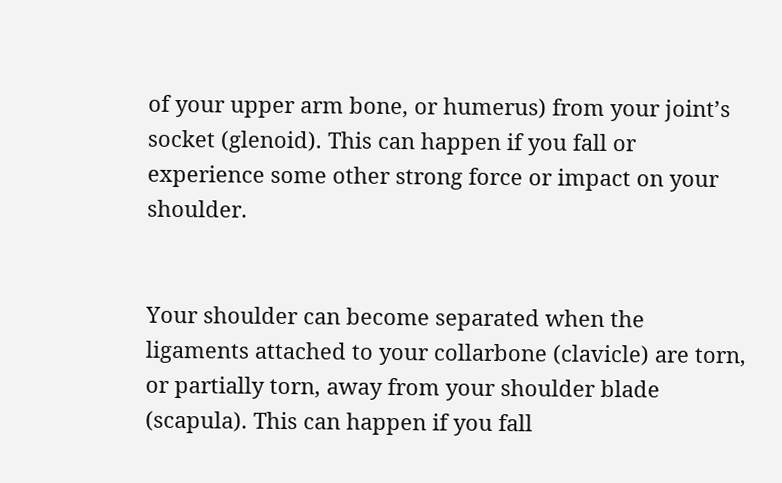of your upper arm bone, or humerus) from your joint’s socket (glenoid). This can happen if you fall or experience some other strong force or impact on your shoulder.


Your shoulder can become separated when the ligaments attached to your collarbone (clavicle) are torn, or partially torn, away from your shoulder blade (scapula). This can happen if you fall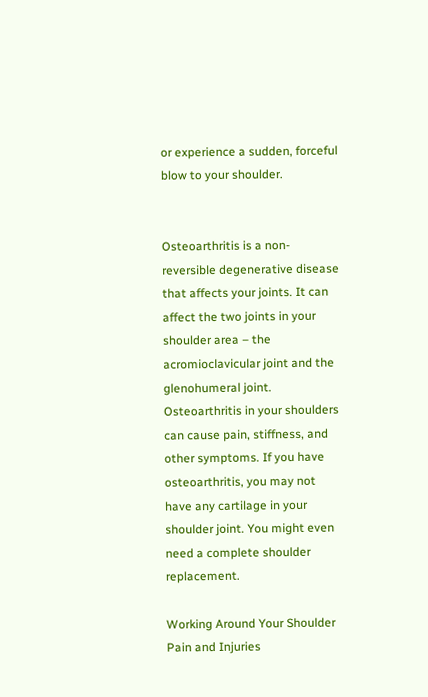or experience a sudden, forceful blow to your shoulder.


Osteoarthritis is a non-reversible degenerative disease that affects your joints. It can affect the two joints in your shoulder area – the acromioclavicular joint and the glenohumeral joint. Osteoarthritis in your shoulders can cause pain, stiffness, and other symptoms. If you have osteoarthritis, you may not have any cartilage in your shoulder joint. You might even need a complete shoulder replacement.

Working Around Your Shoulder Pain and Injuries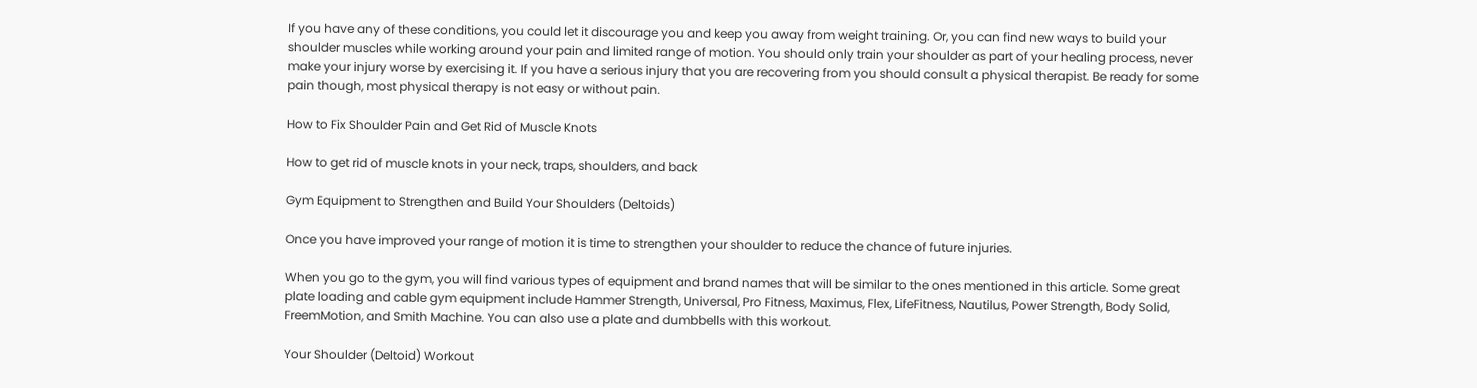If you have any of these conditions, you could let it discourage you and keep you away from weight training. Or, you can find new ways to build your shoulder muscles while working around your pain and limited range of motion. You should only train your shoulder as part of your healing process, never make your injury worse by exercising it. If you have a serious injury that you are recovering from you should consult a physical therapist. Be ready for some pain though, most physical therapy is not easy or without pain.

How to Fix Shoulder Pain and Get Rid of Muscle Knots

How to get rid of muscle knots in your neck, traps, shoulders, and back

Gym Equipment to Strengthen and Build Your Shoulders (Deltoids)

Once you have improved your range of motion it is time to strengthen your shoulder to reduce the chance of future injuries.

When you go to the gym, you will find various types of equipment and brand names that will be similar to the ones mentioned in this article. Some great plate loading and cable gym equipment include Hammer Strength, Universal, Pro Fitness, Maximus, Flex, LifeFitness, Nautilus, Power Strength, Body Solid, FreemMotion, and Smith Machine. You can also use a plate and dumbbells with this workout.

Your Shoulder (Deltoid) Workout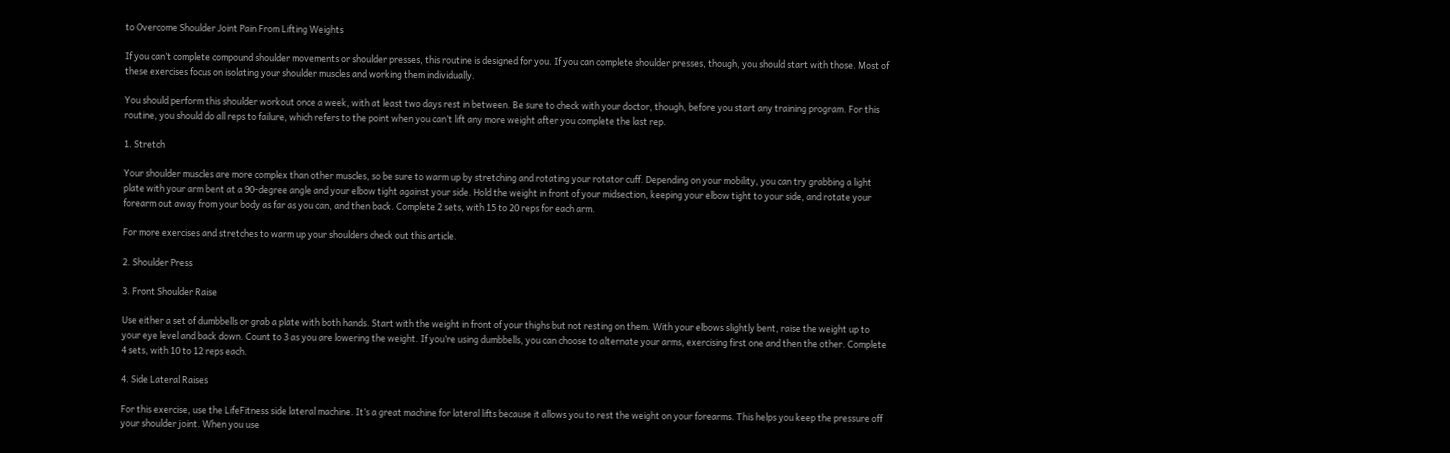to Overcome Shoulder Joint Pain From Lifting Weights

If you can’t complete compound shoulder movements or shoulder presses, this routine is designed for you. If you can complete shoulder presses, though, you should start with those. Most of these exercises focus on isolating your shoulder muscles and working them individually.

You should perform this shoulder workout once a week, with at least two days rest in between. Be sure to check with your doctor, though, before you start any training program. For this routine, you should do all reps to failure, which refers to the point when you can’t lift any more weight after you complete the last rep.

1. Stretch

Your shoulder muscles are more complex than other muscles, so be sure to warm up by stretching and rotating your rotator cuff. Depending on your mobility, you can try grabbing a light plate with your arm bent at a 90-degree angle and your elbow tight against your side. Hold the weight in front of your midsection, keeping your elbow tight to your side, and rotate your forearm out away from your body as far as you can, and then back. Complete 2 sets, with 15 to 20 reps for each arm.

For more exercises and stretches to warm up your shoulders check out this article.

2. Shoulder Press

3. Front Shoulder Raise

Use either a set of dumbbells or grab a plate with both hands. Start with the weight in front of your thighs but not resting on them. With your elbows slightly bent, raise the weight up to your eye level and back down. Count to 3 as you are lowering the weight. If you’re using dumbbells, you can choose to alternate your arms, exercising first one and then the other. Complete 4 sets, with 10 to 12 reps each.

4. Side Lateral Raises

For this exercise, use the LifeFitness side lateral machine. It’s a great machine for lateral lifts because it allows you to rest the weight on your forearms. This helps you keep the pressure off your shoulder joint. When you use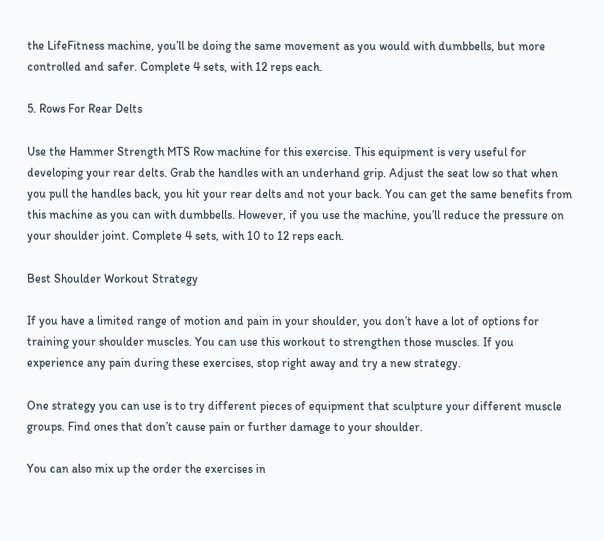the LifeFitness machine, you’ll be doing the same movement as you would with dumbbells, but more controlled and safer. Complete 4 sets, with 12 reps each.

5. Rows For Rear Delts

Use the Hammer Strength MTS Row machine for this exercise. This equipment is very useful for developing your rear delts. Grab the handles with an underhand grip. Adjust the seat low so that when you pull the handles back, you hit your rear delts and not your back. You can get the same benefits from this machine as you can with dumbbells. However, if you use the machine, you’ll reduce the pressure on your shoulder joint. Complete 4 sets, with 10 to 12 reps each.

Best Shoulder Workout Strategy

If you have a limited range of motion and pain in your shoulder, you don’t have a lot of options for training your shoulder muscles. You can use this workout to strengthen those muscles. If you experience any pain during these exercises, stop right away and try a new strategy.

One strategy you can use is to try different pieces of equipment that sculpture your different muscle groups. Find ones that don’t cause pain or further damage to your shoulder.

You can also mix up the order the exercises in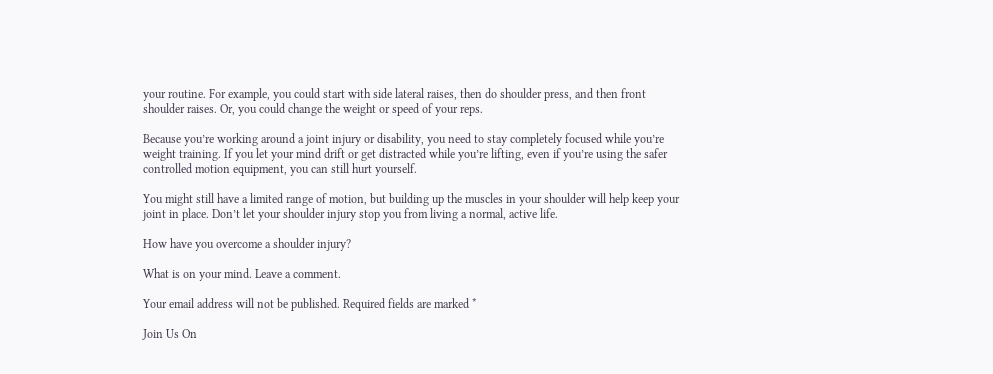your routine. For example, you could start with side lateral raises, then do shoulder press, and then front shoulder raises. Or, you could change the weight or speed of your reps.

Because you’re working around a joint injury or disability, you need to stay completely focused while you’re weight training. If you let your mind drift or get distracted while you’re lifting, even if you’re using the safer controlled motion equipment, you can still hurt yourself.

You might still have a limited range of motion, but building up the muscles in your shoulder will help keep your joint in place. Don’t let your shoulder injury stop you from living a normal, active life.

How have you overcome a shoulder injury?

What is on your mind. Leave a comment.

Your email address will not be published. Required fields are marked *

Join Us On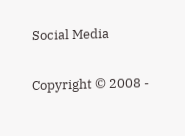Social Media

Copyright © 2008 -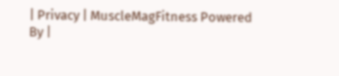| Privacy | MuscleMagFitness Powered By |